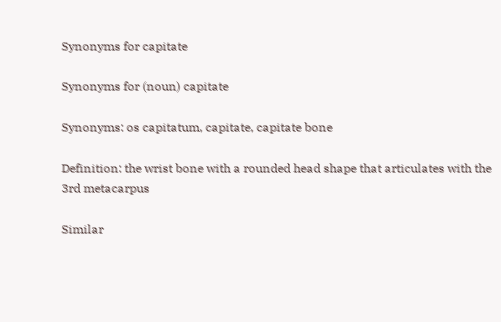Synonyms for capitate

Synonyms for (noun) capitate

Synonyms: os capitatum, capitate, capitate bone

Definition: the wrist bone with a rounded head shape that articulates with the 3rd metacarpus

Similar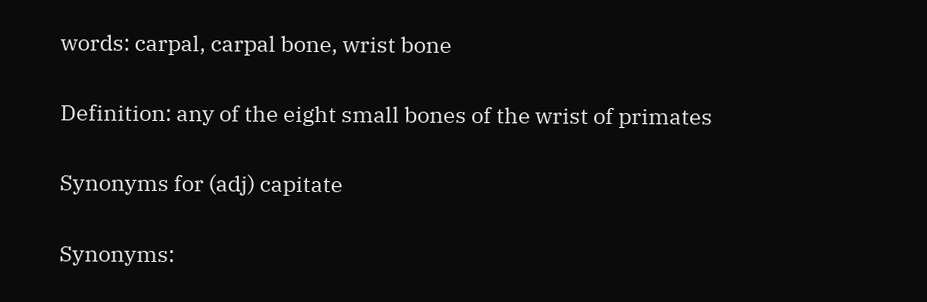words: carpal, carpal bone, wrist bone

Definition: any of the eight small bones of the wrist of primates

Synonyms for (adj) capitate

Synonyms: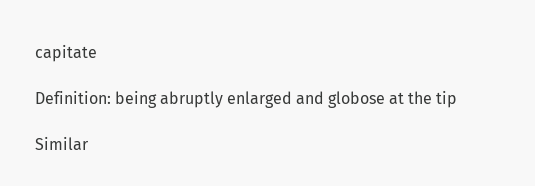capitate

Definition: being abruptly enlarged and globose at the tip

Similar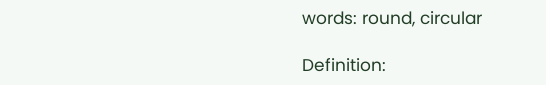words: round, circular

Definition: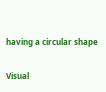having a circular shape

Visual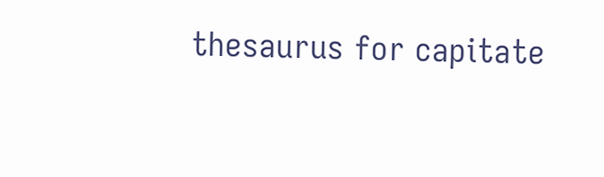thesaurus for capitate